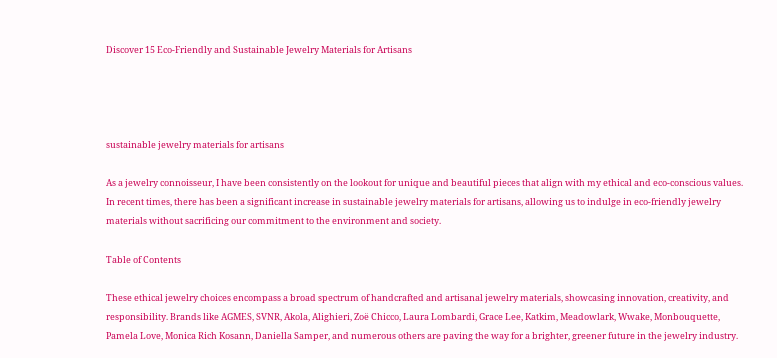Discover 15 Eco-Friendly and Sustainable Jewelry Materials for Artisans




sustainable jewelry materials for artisans

As a jewelry connoisseur, I have been consistently on the lookout for unique and beautiful pieces that align with my ethical and eco-conscious values. In recent times, there has been a significant increase in sustainable jewelry materials for artisans, allowing us to indulge in eco-friendly jewelry materials without sacrificing our commitment to the environment and society.

Table of Contents

These ethical jewelry choices encompass a broad spectrum of handcrafted and artisanal jewelry materials, showcasing innovation, creativity, and responsibility. Brands like AGMES, SVNR, Akola, Alighieri, Zoë Chicco, Laura Lombardi, Grace Lee, Katkim, Meadowlark, Wwake, Monbouquette, Pamela Love, Monica Rich Kosann, Daniella Samper, and numerous others are paving the way for a brighter, greener future in the jewelry industry.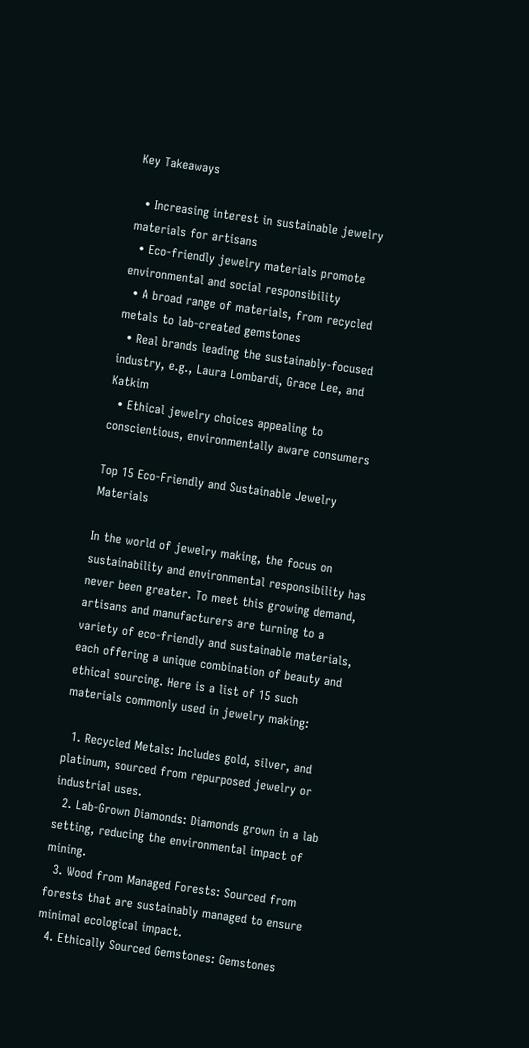Key Takeaways

  • Increasing interest in sustainable jewelry materials for artisans
  • Eco-friendly jewelry materials promote environmental and social responsibility
  • A broad range of materials, from recycled metals to lab-created gemstones
  • Real brands leading the sustainably-focused industry, e.g., Laura Lombardi, Grace Lee, and Katkim
  • Ethical jewelry choices appealing to conscientious, environmentally aware consumers

Top 15 Eco-Friendly and Sustainable Jewelry Materials

In the world of jewelry making, the focus on sustainability and environmental responsibility has never been greater. To meet this growing demand, artisans and manufacturers are turning to a variety of eco-friendly and sustainable materials, each offering a unique combination of beauty and ethical sourcing. Here is a list of 15 such materials commonly used in jewelry making:

  1. Recycled Metals: Includes gold, silver, and platinum, sourced from repurposed jewelry or industrial uses.
  2. Lab-Grown Diamonds: Diamonds grown in a lab setting, reducing the environmental impact of mining.
  3. Wood from Managed Forests: Sourced from forests that are sustainably managed to ensure minimal ecological impact.
  4. Ethically Sourced Gemstones: Gemstones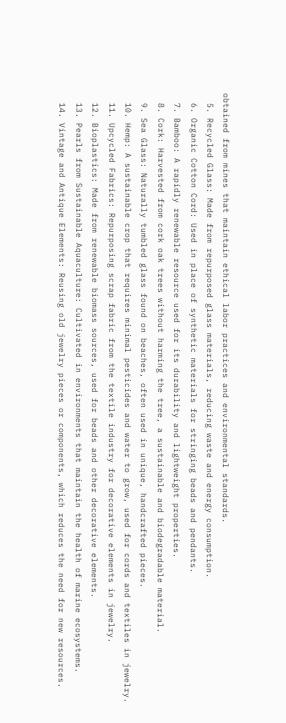obtained from mines that maintain ethical labor practices and environmental standards.
  5. Recycled Glass: Made from repurposed glass materials, reducing waste and energy consumption.
  6. Organic Cotton Cord: Used in place of synthetic materials for stringing beads and pendants.
  7. Bamboo: A rapidly renewable resource used for its durability and lightweight properties.
  8. Cork: Harvested from cork oak trees without harming the tree, a sustainable and biodegradable material.
  9. Sea Glass: Naturally tumbled glass found on beaches, often used in unique, handcrafted pieces.
  10. Hemp: A sustainable crop that requires minimal pesticides and water to grow, used for cords and textiles in jewelry.
  11. Upcycled Fabrics: Repurposing scrap fabric from the textile industry for decorative elements in jewelry.
  12. Bioplastics: Made from renewable biomass sources, used for beads and other decorative elements.
  13. Pearls from Sustainable Aquaculture: Cultivated in environments that maintain the health of marine ecosystems.
  14. Vintage and Antique Elements: Reusing old jewelry pieces or components, which reduces the need for new resources.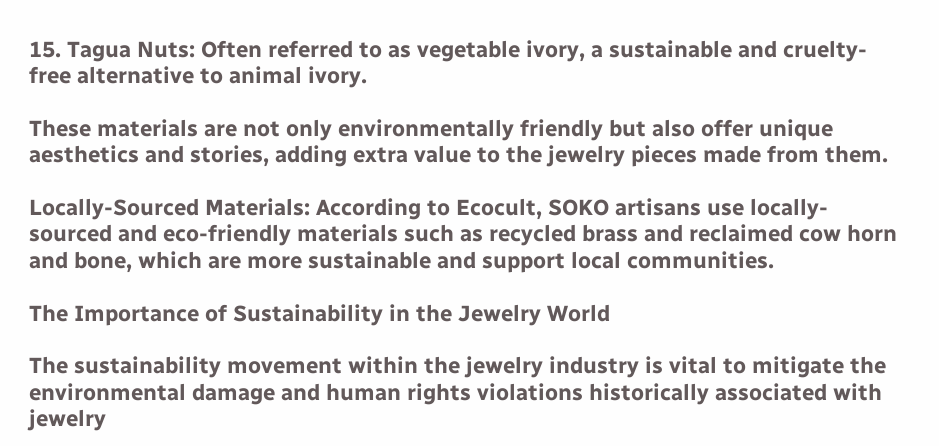15. Tagua Nuts: Often referred to as vegetable ivory, a sustainable and cruelty-free alternative to animal ivory.

These materials are not only environmentally friendly but also offer unique aesthetics and stories, adding extra value to the jewelry pieces made from them.

Locally-Sourced Materials: According to Ecocult, SOKO artisans use locally-sourced and eco-friendly materials such as recycled brass and reclaimed cow horn and bone, which are more sustainable and support local communities.

The Importance of Sustainability in the Jewelry World

The sustainability movement within the jewelry industry is vital to mitigate the environmental damage and human rights violations historically associated with jewelry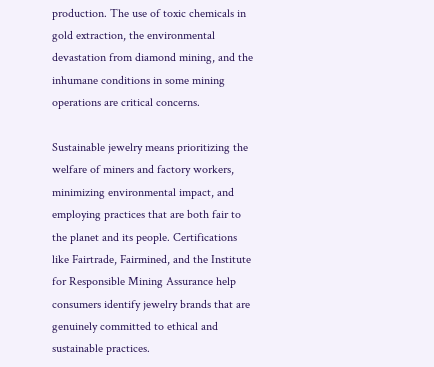production. The use of toxic chemicals in gold extraction, the environmental devastation from diamond mining, and the inhumane conditions in some mining operations are critical concerns.

Sustainable jewelry means prioritizing the welfare of miners and factory workers, minimizing environmental impact, and employing practices that are both fair to the planet and its people. Certifications like Fairtrade, Fairmined, and the Institute for Responsible Mining Assurance help consumers identify jewelry brands that are genuinely committed to ethical and sustainable practices.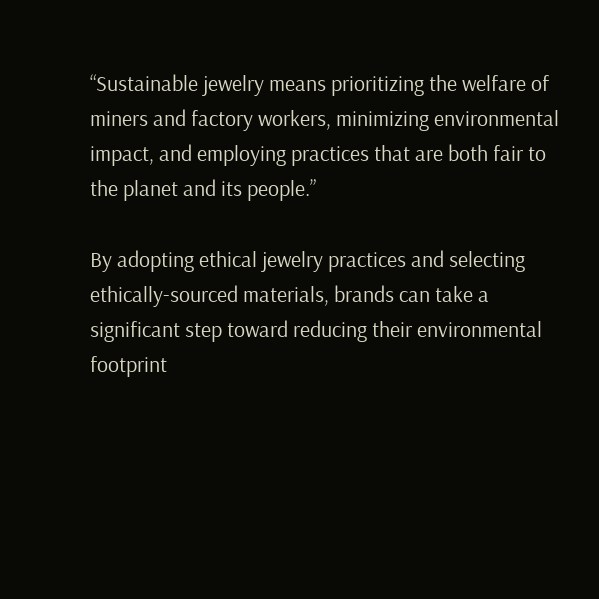“Sustainable jewelry means prioritizing the welfare of miners and factory workers, minimizing environmental impact, and employing practices that are both fair to the planet and its people.”

By adopting ethical jewelry practices and selecting ethically-sourced materials, brands can take a significant step toward reducing their environmental footprint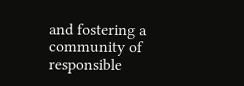and fostering a community of responsible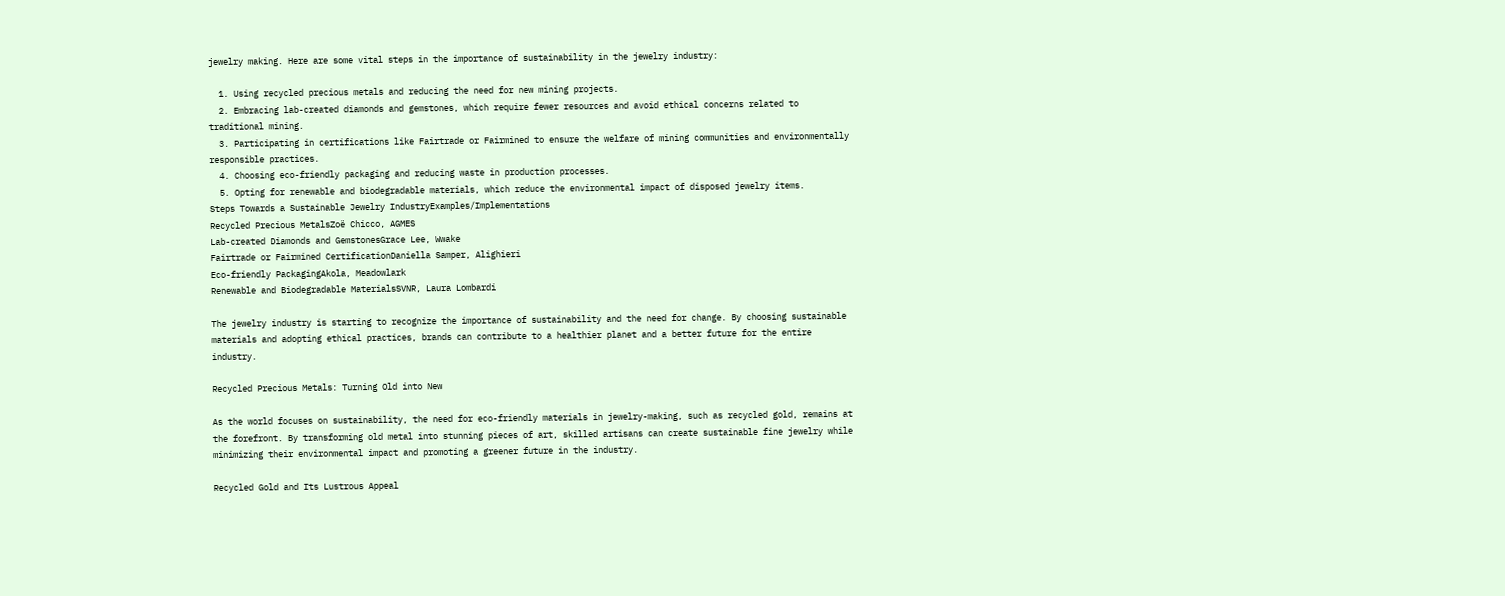jewelry making. Here are some vital steps in the importance of sustainability in the jewelry industry:

  1. Using recycled precious metals and reducing the need for new mining projects.
  2. Embracing lab-created diamonds and gemstones, which require fewer resources and avoid ethical concerns related to traditional mining.
  3. Participating in certifications like Fairtrade or Fairmined to ensure the welfare of mining communities and environmentally responsible practices.
  4. Choosing eco-friendly packaging and reducing waste in production processes.
  5. Opting for renewable and biodegradable materials, which reduce the environmental impact of disposed jewelry items.
Steps Towards a Sustainable Jewelry IndustryExamples/Implementations
Recycled Precious MetalsZoë Chicco, AGMES
Lab-created Diamonds and GemstonesGrace Lee, Wwake
Fairtrade or Fairmined CertificationDaniella Samper, Alighieri
Eco-friendly PackagingAkola, Meadowlark
Renewable and Biodegradable MaterialsSVNR, Laura Lombardi

The jewelry industry is starting to recognize the importance of sustainability and the need for change. By choosing sustainable materials and adopting ethical practices, brands can contribute to a healthier planet and a better future for the entire industry.

Recycled Precious Metals: Turning Old into New

As the world focuses on sustainability, the need for eco-friendly materials in jewelry-making, such as recycled gold, remains at the forefront. By transforming old metal into stunning pieces of art, skilled artisans can create sustainable fine jewelry while minimizing their environmental impact and promoting a greener future in the industry.

Recycled Gold and Its Lustrous Appeal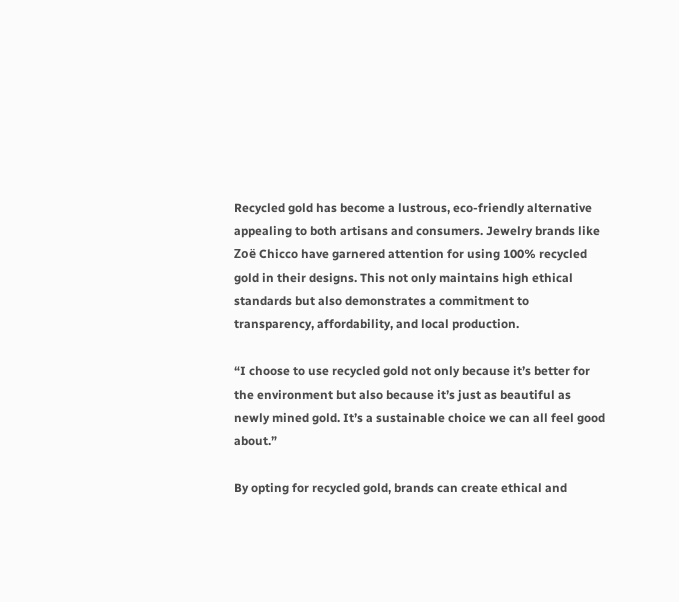Recycled gold has become a lustrous, eco-friendly alternative appealing to both artisans and consumers. Jewelry brands like Zoë Chicco have garnered attention for using 100% recycled gold in their designs. This not only maintains high ethical standards but also demonstrates a commitment to transparency, affordability, and local production.

“I choose to use recycled gold not only because it’s better for the environment but also because it’s just as beautiful as newly mined gold. It’s a sustainable choice we can all feel good about.”

By opting for recycled gold, brands can create ethical and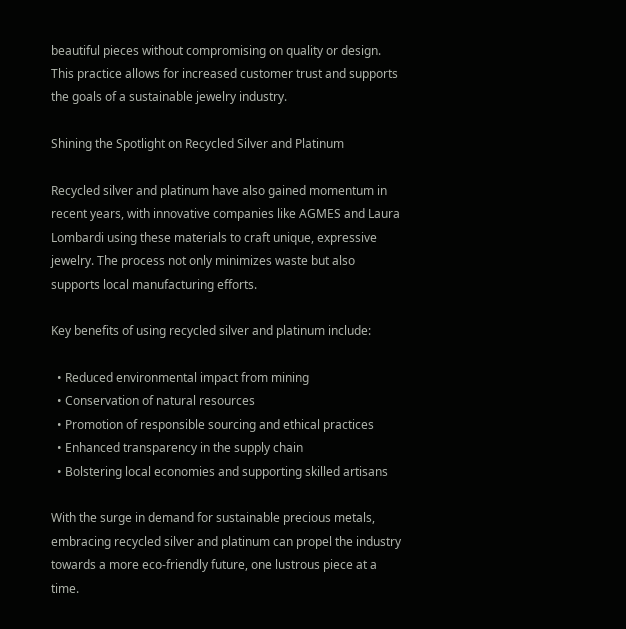beautiful pieces without compromising on quality or design. This practice allows for increased customer trust and supports the goals of a sustainable jewelry industry.

Shining the Spotlight on Recycled Silver and Platinum

Recycled silver and platinum have also gained momentum in recent years, with innovative companies like AGMES and Laura Lombardi using these materials to craft unique, expressive jewelry. The process not only minimizes waste but also supports local manufacturing efforts.

Key benefits of using recycled silver and platinum include:

  • Reduced environmental impact from mining
  • Conservation of natural resources
  • Promotion of responsible sourcing and ethical practices
  • Enhanced transparency in the supply chain
  • Bolstering local economies and supporting skilled artisans

With the surge in demand for sustainable precious metals, embracing recycled silver and platinum can propel the industry towards a more eco-friendly future, one lustrous piece at a time.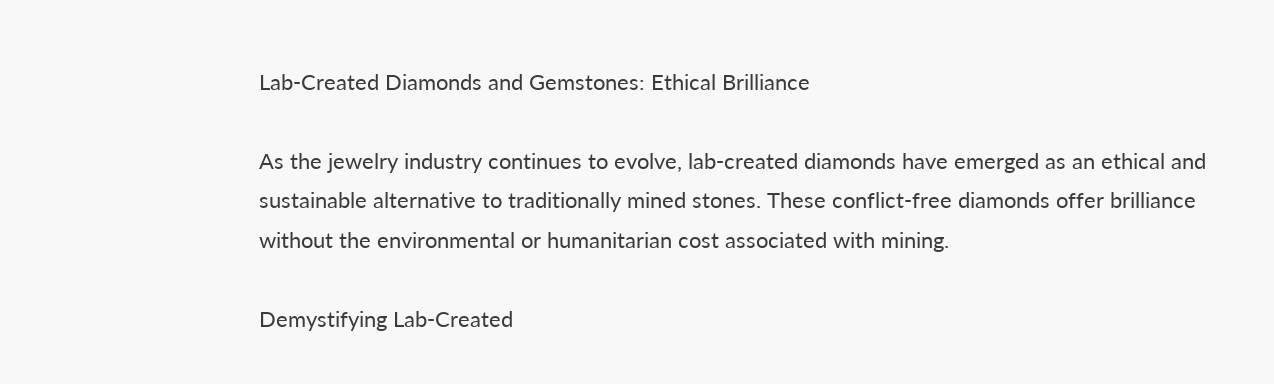Lab-Created Diamonds and Gemstones: Ethical Brilliance

As the jewelry industry continues to evolve, lab-created diamonds have emerged as an ethical and sustainable alternative to traditionally mined stones. These conflict-free diamonds offer brilliance without the environmental or humanitarian cost associated with mining.

Demystifying Lab-Created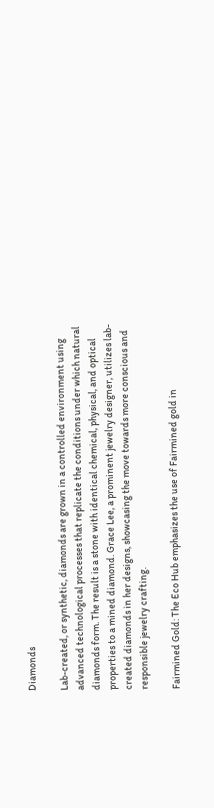Diamonds

Lab-created, or synthetic, diamonds are grown in a controlled environment using advanced technological processes that replicate the conditions under which natural diamonds form. The result is a stone with identical chemical, physical, and optical properties to a mined diamond. Grace Lee, a prominent jewelry designer, utilizes lab-created diamonds in her designs, showcasing the move towards more conscious and responsible jewelry crafting.

Fairmined Gold: The Eco Hub emphasizes the use of Fairmined gold in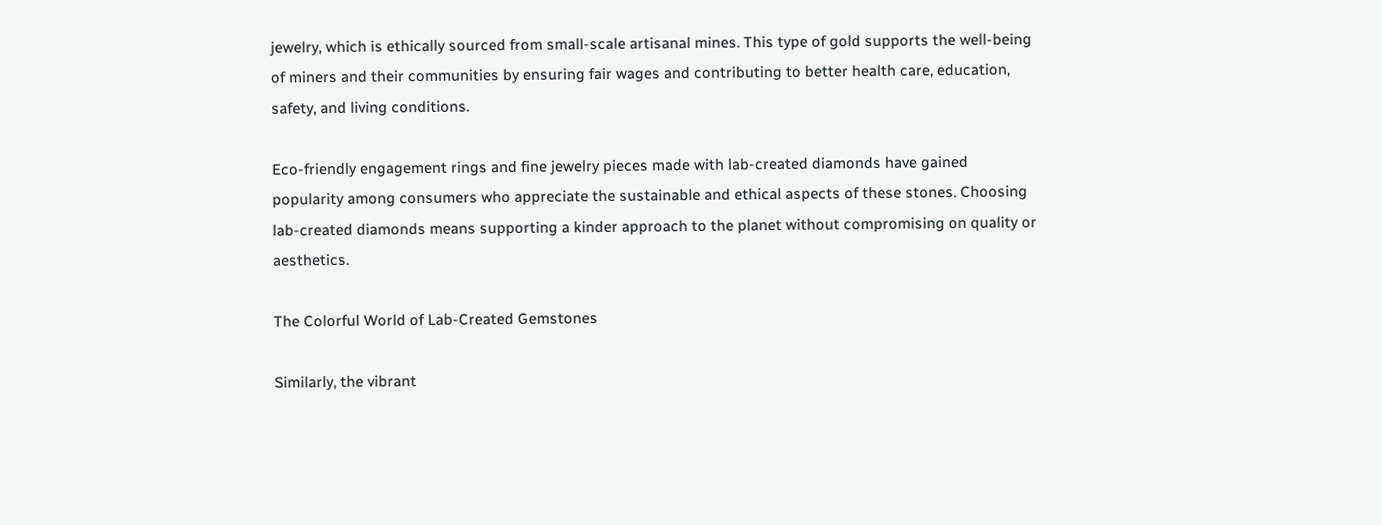jewelry, which is ethically sourced from small-scale artisanal mines. This type of gold supports the well-being of miners and their communities by ensuring fair wages and contributing to better health care, education, safety, and living conditions.

Eco-friendly engagement rings and fine jewelry pieces made with lab-created diamonds have gained popularity among consumers who appreciate the sustainable and ethical aspects of these stones. Choosing lab-created diamonds means supporting a kinder approach to the planet without compromising on quality or aesthetics.

The Colorful World of Lab-Created Gemstones

Similarly, the vibrant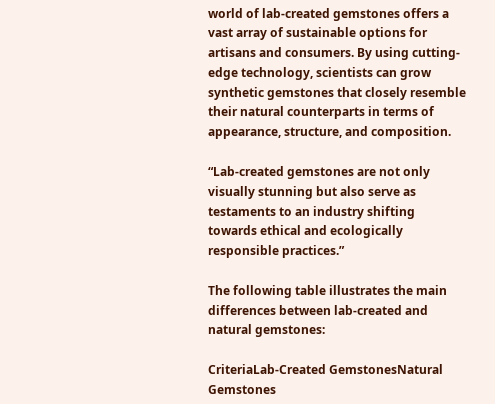world of lab-created gemstones offers a vast array of sustainable options for artisans and consumers. By using cutting-edge technology, scientists can grow synthetic gemstones that closely resemble their natural counterparts in terms of appearance, structure, and composition.

“Lab-created gemstones are not only visually stunning but also serve as testaments to an industry shifting towards ethical and ecologically responsible practices.”

The following table illustrates the main differences between lab-created and natural gemstones:

CriteriaLab-Created GemstonesNatural Gemstones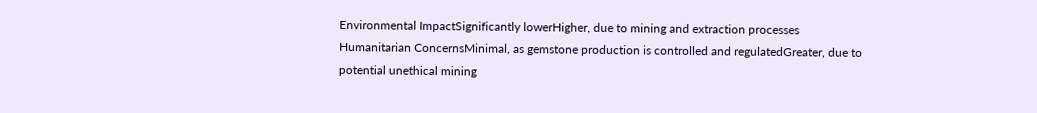Environmental ImpactSignificantly lowerHigher, due to mining and extraction processes
Humanitarian ConcernsMinimal, as gemstone production is controlled and regulatedGreater, due to potential unethical mining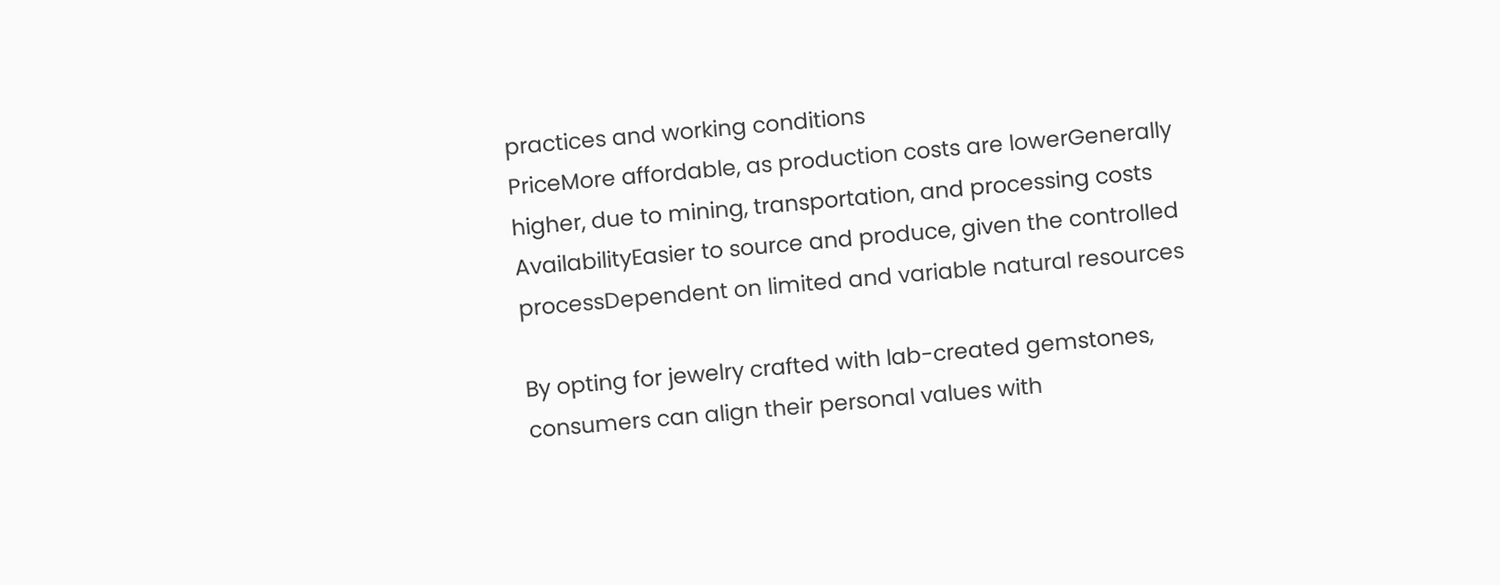practices and working conditions
PriceMore affordable, as production costs are lowerGenerally higher, due to mining, transportation, and processing costs
AvailabilityEasier to source and produce, given the controlled processDependent on limited and variable natural resources

By opting for jewelry crafted with lab-created gemstones, consumers can align their personal values with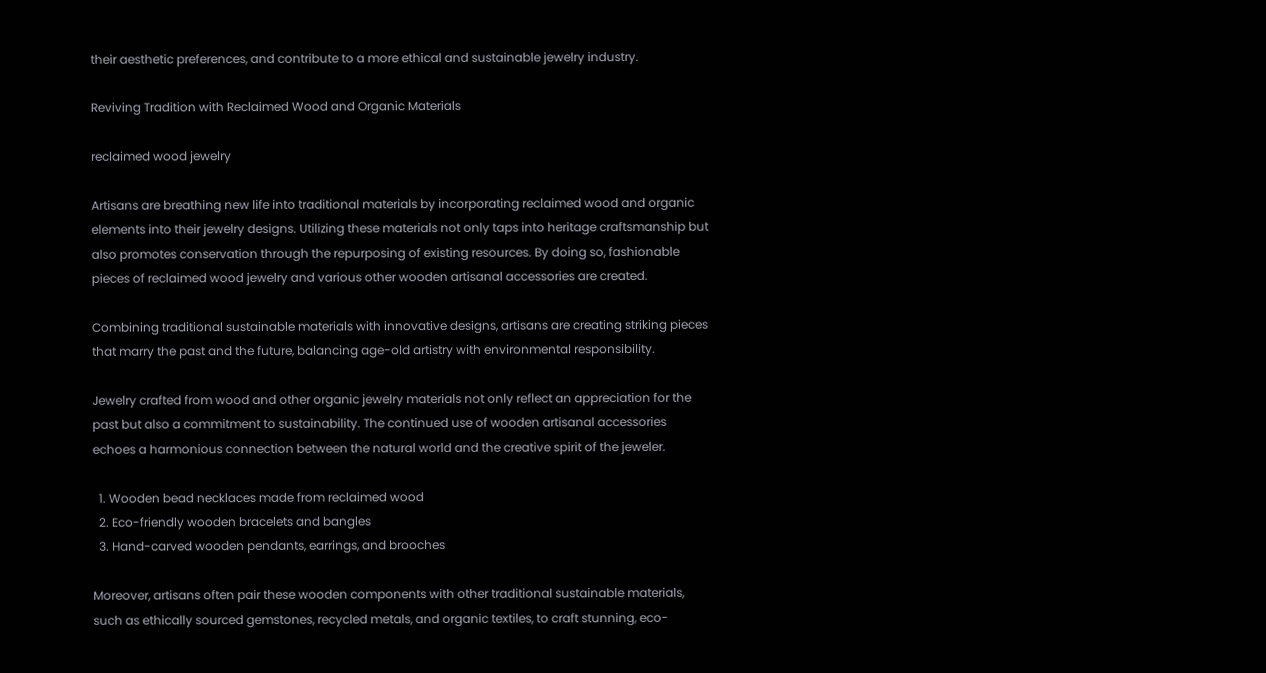their aesthetic preferences, and contribute to a more ethical and sustainable jewelry industry.

Reviving Tradition with Reclaimed Wood and Organic Materials

reclaimed wood jewelry

Artisans are breathing new life into traditional materials by incorporating reclaimed wood and organic elements into their jewelry designs. Utilizing these materials not only taps into heritage craftsmanship but also promotes conservation through the repurposing of existing resources. By doing so, fashionable pieces of reclaimed wood jewelry and various other wooden artisanal accessories are created.

Combining traditional sustainable materials with innovative designs, artisans are creating striking pieces that marry the past and the future, balancing age-old artistry with environmental responsibility.

Jewelry crafted from wood and other organic jewelry materials not only reflect an appreciation for the past but also a commitment to sustainability. The continued use of wooden artisanal accessories echoes a harmonious connection between the natural world and the creative spirit of the jeweler.

  1. Wooden bead necklaces made from reclaimed wood
  2. Eco-friendly wooden bracelets and bangles
  3. Hand-carved wooden pendants, earrings, and brooches

Moreover, artisans often pair these wooden components with other traditional sustainable materials, such as ethically sourced gemstones, recycled metals, and organic textiles, to craft stunning, eco-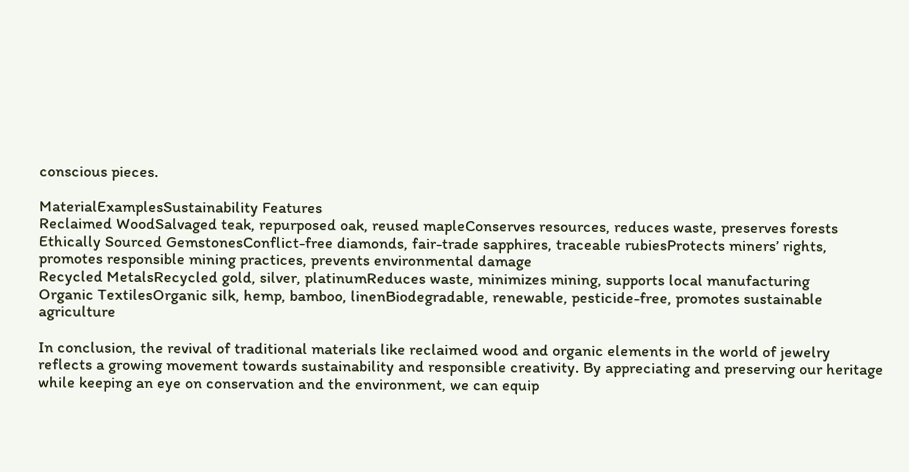conscious pieces.

MaterialExamplesSustainability Features
Reclaimed WoodSalvaged teak, repurposed oak, reused mapleConserves resources, reduces waste, preserves forests
Ethically Sourced GemstonesConflict-free diamonds, fair-trade sapphires, traceable rubiesProtects miners’ rights, promotes responsible mining practices, prevents environmental damage
Recycled MetalsRecycled gold, silver, platinumReduces waste, minimizes mining, supports local manufacturing
Organic TextilesOrganic silk, hemp, bamboo, linenBiodegradable, renewable, pesticide-free, promotes sustainable agriculture

In conclusion, the revival of traditional materials like reclaimed wood and organic elements in the world of jewelry reflects a growing movement towards sustainability and responsible creativity. By appreciating and preserving our heritage while keeping an eye on conservation and the environment, we can equip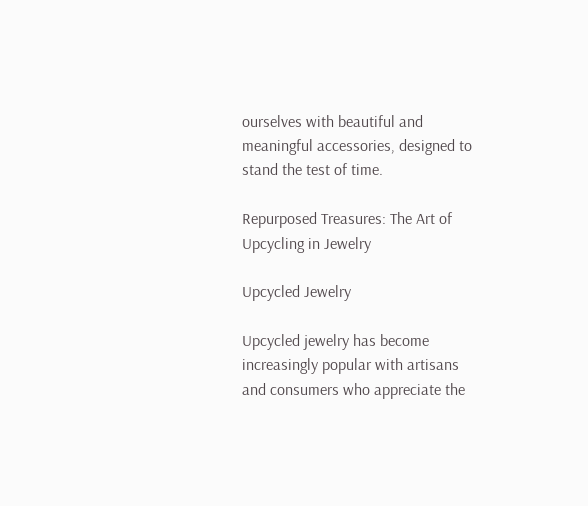ourselves with beautiful and meaningful accessories, designed to stand the test of time.

Repurposed Treasures: The Art of Upcycling in Jewelry

Upcycled Jewelry

Upcycled jewelry has become increasingly popular with artisans and consumers who appreciate the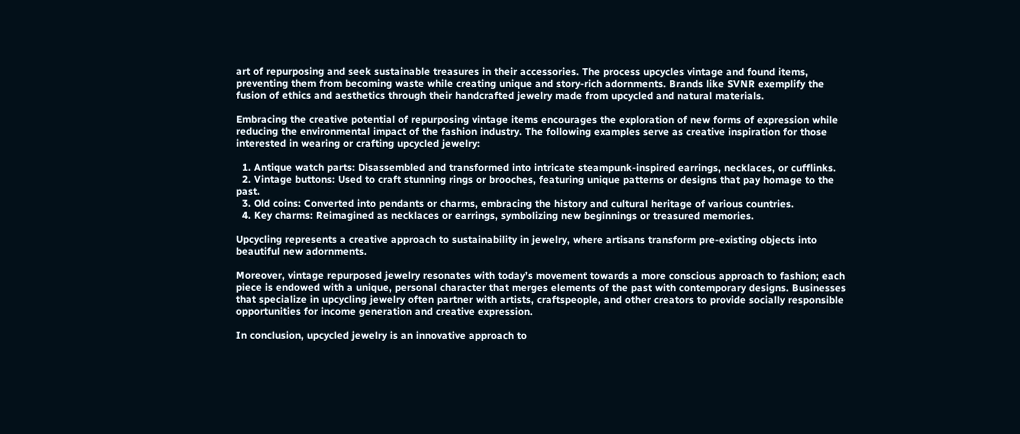art of repurposing and seek sustainable treasures in their accessories. The process upcycles vintage and found items, preventing them from becoming waste while creating unique and story-rich adornments. Brands like SVNR exemplify the fusion of ethics and aesthetics through their handcrafted jewelry made from upcycled and natural materials.

Embracing the creative potential of repurposing vintage items encourages the exploration of new forms of expression while reducing the environmental impact of the fashion industry. The following examples serve as creative inspiration for those interested in wearing or crafting upcycled jewelry:

  1. Antique watch parts: Disassembled and transformed into intricate steampunk-inspired earrings, necklaces, or cufflinks.
  2. Vintage buttons: Used to craft stunning rings or brooches, featuring unique patterns or designs that pay homage to the past.
  3. Old coins: Converted into pendants or charms, embracing the history and cultural heritage of various countries.
  4. Key charms: Reimagined as necklaces or earrings, symbolizing new beginnings or treasured memories.

Upcycling represents a creative approach to sustainability in jewelry, where artisans transform pre-existing objects into beautiful new adornments.

Moreover, vintage repurposed jewelry resonates with today’s movement towards a more conscious approach to fashion; each piece is endowed with a unique, personal character that merges elements of the past with contemporary designs. Businesses that specialize in upcycling jewelry often partner with artists, craftspeople, and other creators to provide socially responsible opportunities for income generation and creative expression.

In conclusion, upcycled jewelry is an innovative approach to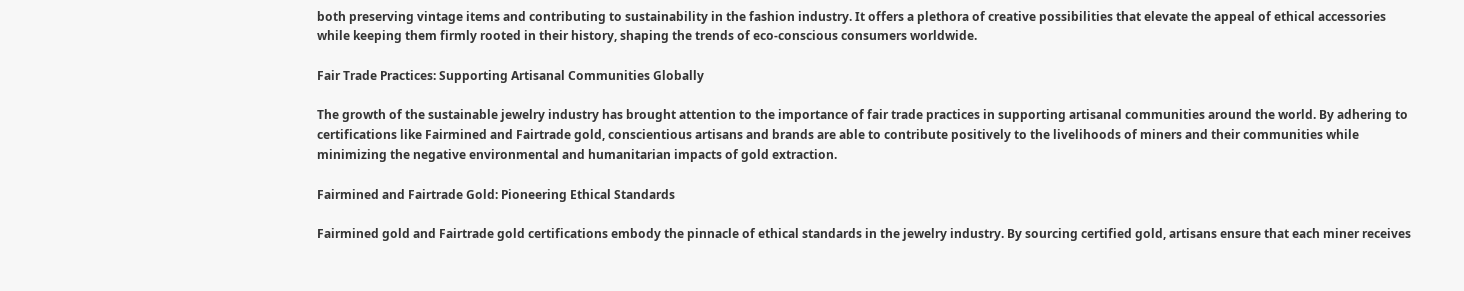both preserving vintage items and contributing to sustainability in the fashion industry. It offers a plethora of creative possibilities that elevate the appeal of ethical accessories while keeping them firmly rooted in their history, shaping the trends of eco-conscious consumers worldwide.

Fair Trade Practices: Supporting Artisanal Communities Globally

The growth of the sustainable jewelry industry has brought attention to the importance of fair trade practices in supporting artisanal communities around the world. By adhering to certifications like Fairmined and Fairtrade gold, conscientious artisans and brands are able to contribute positively to the livelihoods of miners and their communities while minimizing the negative environmental and humanitarian impacts of gold extraction.

Fairmined and Fairtrade Gold: Pioneering Ethical Standards

Fairmined gold and Fairtrade gold certifications embody the pinnacle of ethical standards in the jewelry industry. By sourcing certified gold, artisans ensure that each miner receives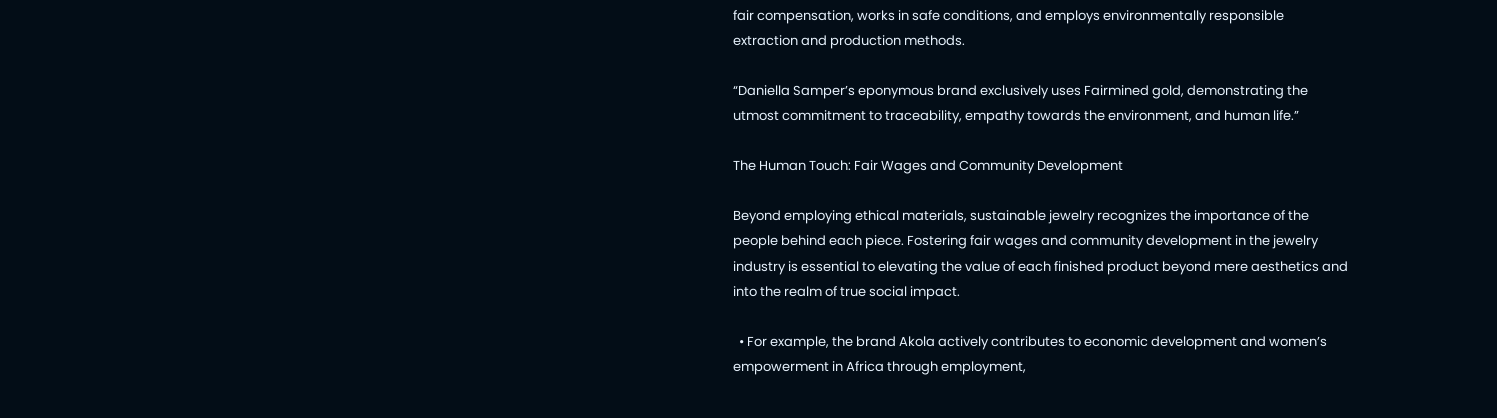fair compensation, works in safe conditions, and employs environmentally responsible extraction and production methods.

“Daniella Samper’s eponymous brand exclusively uses Fairmined gold, demonstrating the utmost commitment to traceability, empathy towards the environment, and human life.”

The Human Touch: Fair Wages and Community Development

Beyond employing ethical materials, sustainable jewelry recognizes the importance of the people behind each piece. Fostering fair wages and community development in the jewelry industry is essential to elevating the value of each finished product beyond mere aesthetics and into the realm of true social impact.

  • For example, the brand Akola actively contributes to economic development and women’s empowerment in Africa through employment,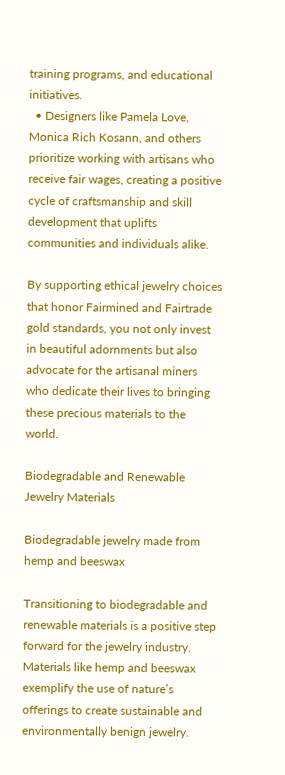training programs, and educational initiatives.
  • Designers like Pamela Love, Monica Rich Kosann, and others prioritize working with artisans who receive fair wages, creating a positive cycle of craftsmanship and skill development that uplifts communities and individuals alike.

By supporting ethical jewelry choices that honor Fairmined and Fairtrade gold standards, you not only invest in beautiful adornments but also advocate for the artisanal miners who dedicate their lives to bringing these precious materials to the world.

Biodegradable and Renewable Jewelry Materials

Biodegradable jewelry made from hemp and beeswax

Transitioning to biodegradable and renewable materials is a positive step forward for the jewelry industry. Materials like hemp and beeswax exemplify the use of nature’s offerings to create sustainable and environmentally benign jewelry.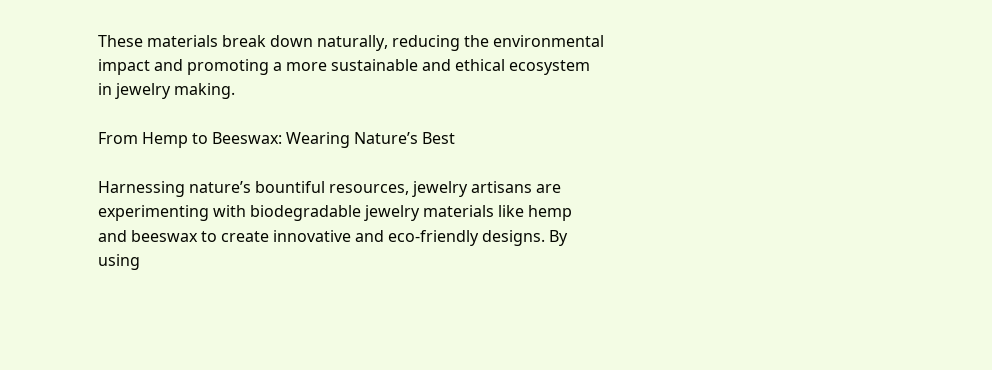These materials break down naturally, reducing the environmental impact and promoting a more sustainable and ethical ecosystem in jewelry making.

From Hemp to Beeswax: Wearing Nature’s Best

Harnessing nature’s bountiful resources, jewelry artisans are experimenting with biodegradable jewelry materials like hemp and beeswax to create innovative and eco-friendly designs. By using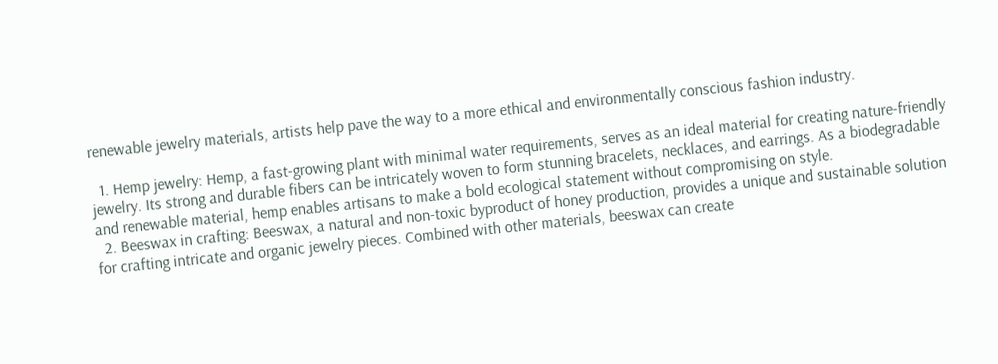renewable jewelry materials, artists help pave the way to a more ethical and environmentally conscious fashion industry.

  1. Hemp jewelry: Hemp, a fast-growing plant with minimal water requirements, serves as an ideal material for creating nature-friendly jewelry. Its strong and durable fibers can be intricately woven to form stunning bracelets, necklaces, and earrings. As a biodegradable and renewable material, hemp enables artisans to make a bold ecological statement without compromising on style.
  2. Beeswax in crafting: Beeswax, a natural and non-toxic byproduct of honey production, provides a unique and sustainable solution for crafting intricate and organic jewelry pieces. Combined with other materials, beeswax can create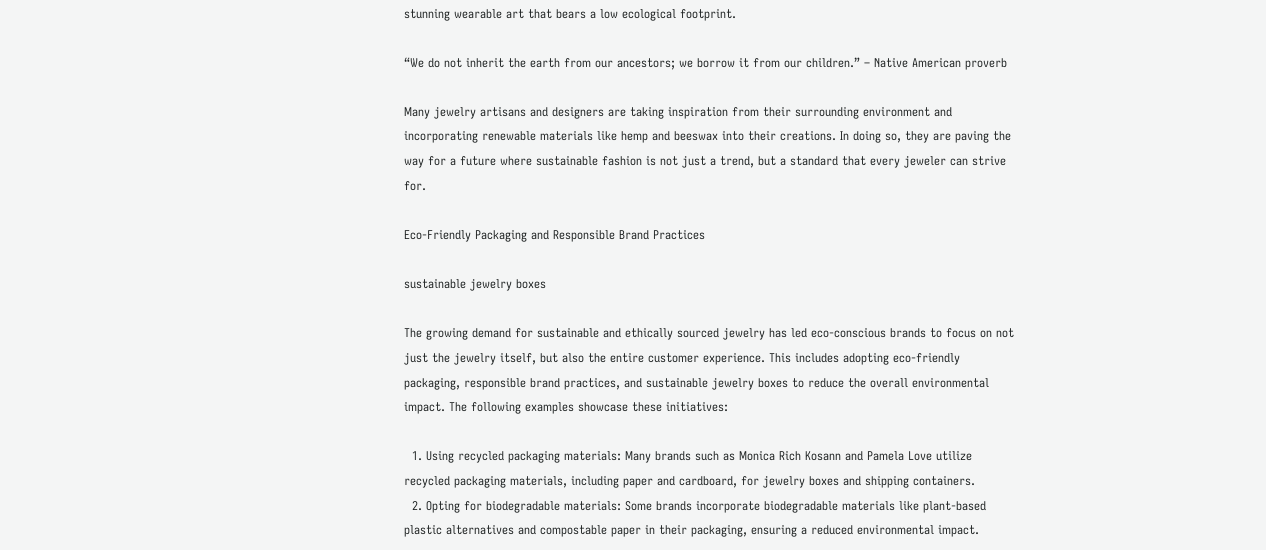stunning wearable art that bears a low ecological footprint.

“We do not inherit the earth from our ancestors; we borrow it from our children.” – Native American proverb

Many jewelry artisans and designers are taking inspiration from their surrounding environment and incorporating renewable materials like hemp and beeswax into their creations. In doing so, they are paving the way for a future where sustainable fashion is not just a trend, but a standard that every jeweler can strive for.

Eco-Friendly Packaging and Responsible Brand Practices

sustainable jewelry boxes

The growing demand for sustainable and ethically sourced jewelry has led eco-conscious brands to focus on not just the jewelry itself, but also the entire customer experience. This includes adopting eco-friendly packaging, responsible brand practices, and sustainable jewelry boxes to reduce the overall environmental impact. The following examples showcase these initiatives:

  1. Using recycled packaging materials: Many brands such as Monica Rich Kosann and Pamela Love utilize recycled packaging materials, including paper and cardboard, for jewelry boxes and shipping containers.
  2. Opting for biodegradable materials: Some brands incorporate biodegradable materials like plant-based plastic alternatives and compostable paper in their packaging, ensuring a reduced environmental impact.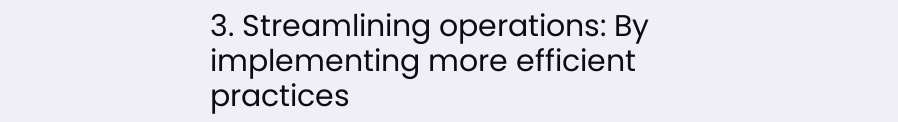3. Streamlining operations: By implementing more efficient practices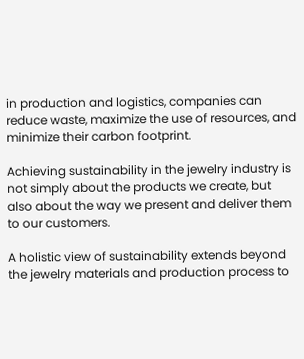in production and logistics, companies can reduce waste, maximize the use of resources, and minimize their carbon footprint.

Achieving sustainability in the jewelry industry is not simply about the products we create, but also about the way we present and deliver them to our customers.

A holistic view of sustainability extends beyond the jewelry materials and production process to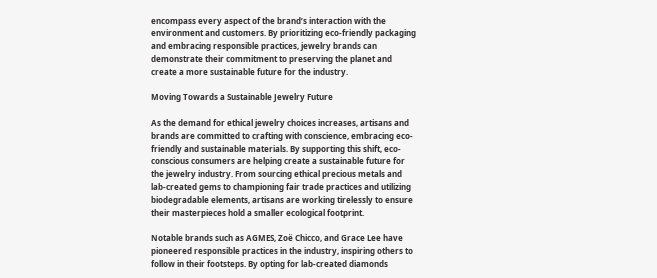encompass every aspect of the brand’s interaction with the environment and customers. By prioritizing eco-friendly packaging and embracing responsible practices, jewelry brands can demonstrate their commitment to preserving the planet and create a more sustainable future for the industry.

Moving Towards a Sustainable Jewelry Future

As the demand for ethical jewelry choices increases, artisans and brands are committed to crafting with conscience, embracing eco-friendly and sustainable materials. By supporting this shift, eco-conscious consumers are helping create a sustainable future for the jewelry industry. From sourcing ethical precious metals and lab-created gems to championing fair trade practices and utilizing biodegradable elements, artisans are working tirelessly to ensure their masterpieces hold a smaller ecological footprint.

Notable brands such as AGMES, Zoë Chicco, and Grace Lee have pioneered responsible practices in the industry, inspiring others to follow in their footsteps. By opting for lab-created diamonds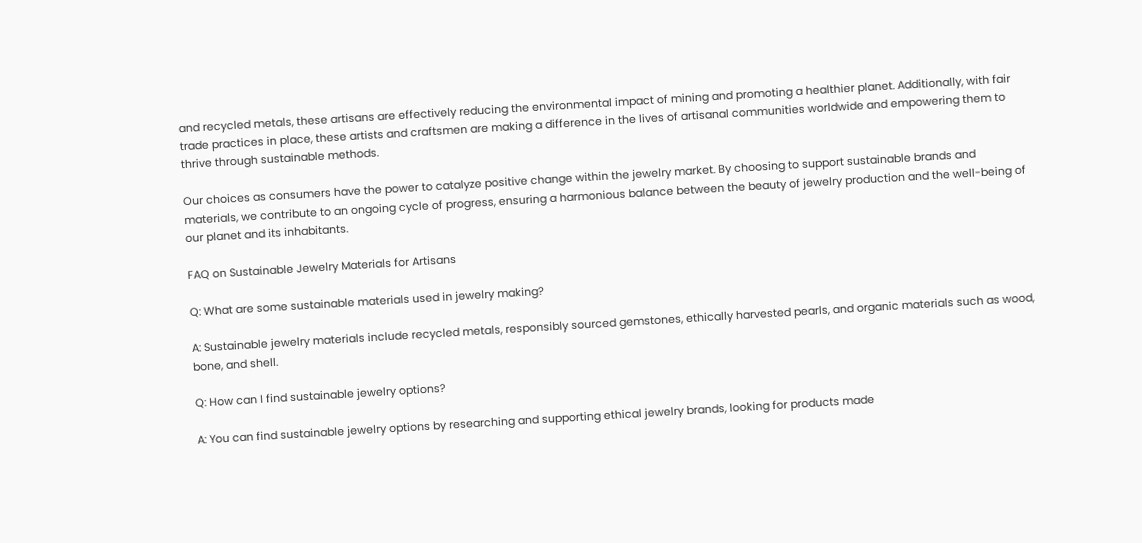and recycled metals, these artisans are effectively reducing the environmental impact of mining and promoting a healthier planet. Additionally, with fair trade practices in place, these artists and craftsmen are making a difference in the lives of artisanal communities worldwide and empowering them to thrive through sustainable methods.

Our choices as consumers have the power to catalyze positive change within the jewelry market. By choosing to support sustainable brands and materials, we contribute to an ongoing cycle of progress, ensuring a harmonious balance between the beauty of jewelry production and the well-being of our planet and its inhabitants.

FAQ on Sustainable Jewelry Materials for Artisans

Q: What are some sustainable materials used in jewelry making?

A: Sustainable jewelry materials include recycled metals, responsibly sourced gemstones, ethically harvested pearls, and organic materials such as wood, bone, and shell.

Q: How can I find sustainable jewelry options?

A: You can find sustainable jewelry options by researching and supporting ethical jewelry brands, looking for products made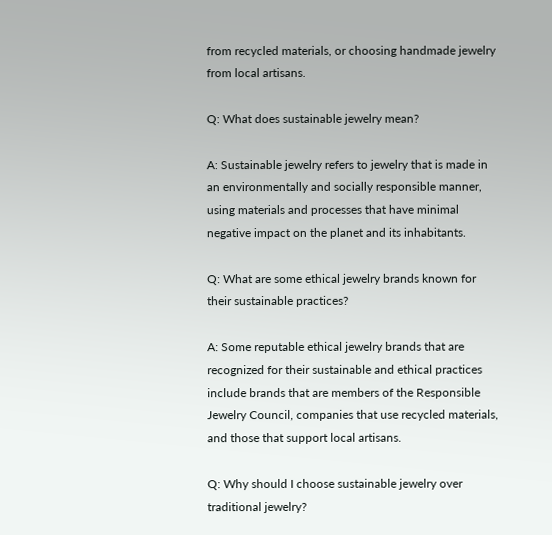from recycled materials, or choosing handmade jewelry from local artisans.

Q: What does sustainable jewelry mean?

A: Sustainable jewelry refers to jewelry that is made in an environmentally and socially responsible manner, using materials and processes that have minimal negative impact on the planet and its inhabitants.

Q: What are some ethical jewelry brands known for their sustainable practices?

A: Some reputable ethical jewelry brands that are recognized for their sustainable and ethical practices include brands that are members of the Responsible Jewelry Council, companies that use recycled materials, and those that support local artisans.

Q: Why should I choose sustainable jewelry over traditional jewelry?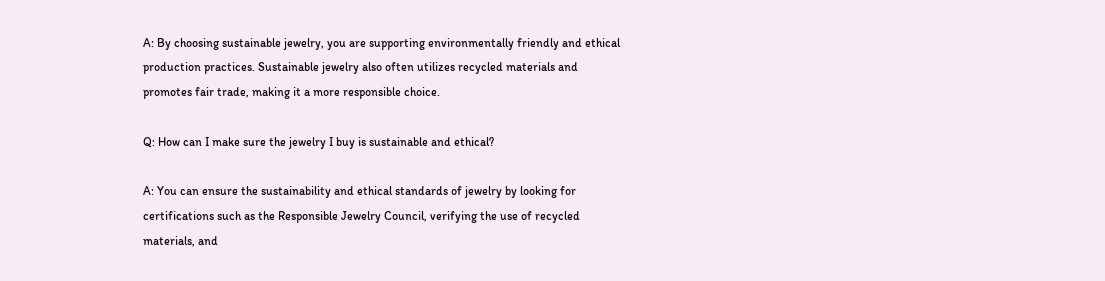A: By choosing sustainable jewelry, you are supporting environmentally friendly and ethical production practices. Sustainable jewelry also often utilizes recycled materials and promotes fair trade, making it a more responsible choice.

Q: How can I make sure the jewelry I buy is sustainable and ethical?

A: You can ensure the sustainability and ethical standards of jewelry by looking for certifications such as the Responsible Jewelry Council, verifying the use of recycled materials, and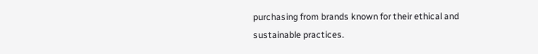purchasing from brands known for their ethical and sustainable practices.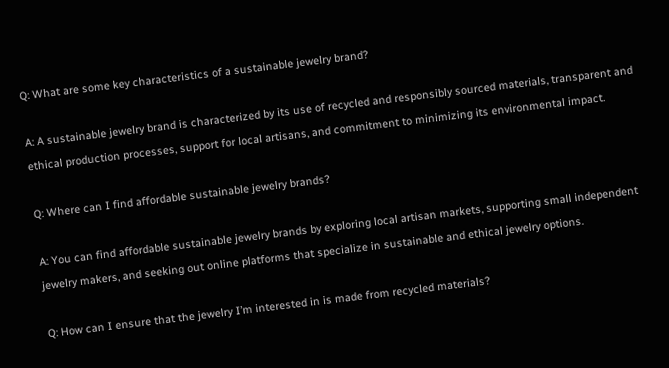Q: What are some key characteristics of a sustainable jewelry brand?

A: A sustainable jewelry brand is characterized by its use of recycled and responsibly sourced materials, transparent and ethical production processes, support for local artisans, and commitment to minimizing its environmental impact.

Q: Where can I find affordable sustainable jewelry brands?

A: You can find affordable sustainable jewelry brands by exploring local artisan markets, supporting small independent jewelry makers, and seeking out online platforms that specialize in sustainable and ethical jewelry options.

Q: How can I ensure that the jewelry I’m interested in is made from recycled materials?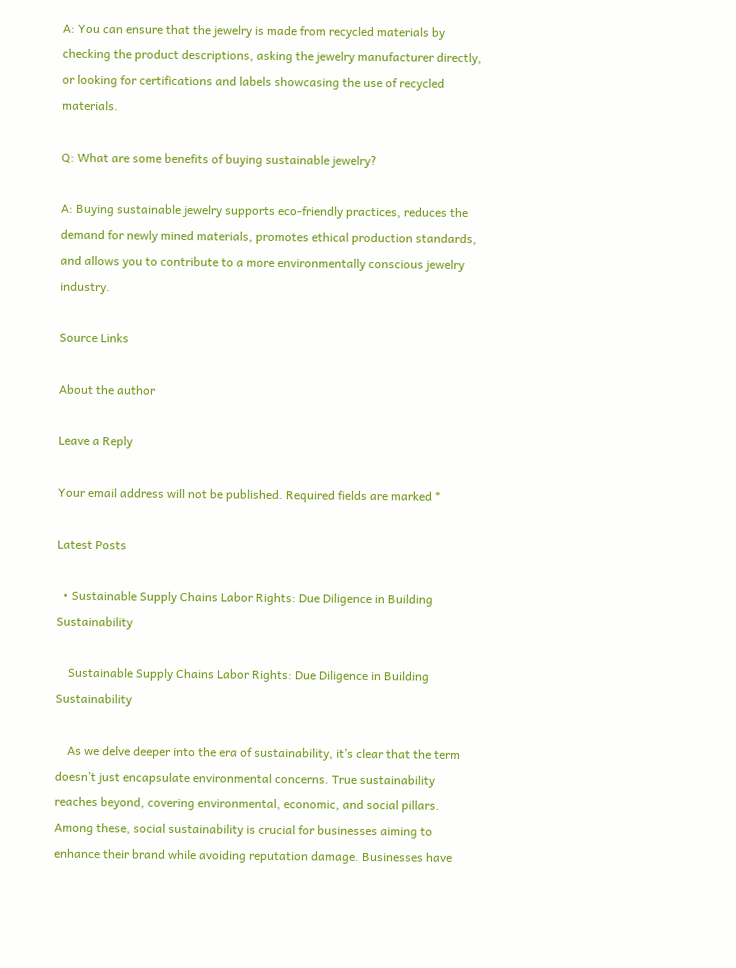A: You can ensure that the jewelry is made from recycled materials by checking the product descriptions, asking the jewelry manufacturer directly, or looking for certifications and labels showcasing the use of recycled materials.

Q: What are some benefits of buying sustainable jewelry?

A: Buying sustainable jewelry supports eco-friendly practices, reduces the demand for newly mined materials, promotes ethical production standards, and allows you to contribute to a more environmentally conscious jewelry industry.

Source Links

About the author

Leave a Reply

Your email address will not be published. Required fields are marked *

Latest Posts

  • Sustainable Supply Chains Labor Rights: Due Diligence in Building Sustainability

    Sustainable Supply Chains Labor Rights: Due Diligence in Building Sustainability

    As we delve deeper into the era of sustainability, it’s clear that the term doesn’t just encapsulate environmental concerns. True sustainability reaches beyond, covering environmental, economic, and social pillars. Among these, social sustainability is crucial for businesses aiming to enhance their brand while avoiding reputation damage. Businesses have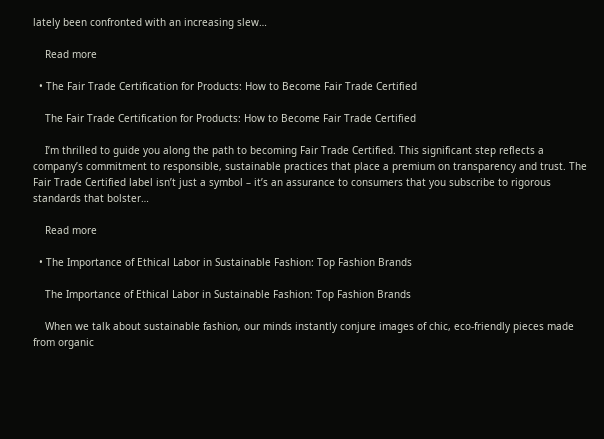lately been confronted with an increasing slew…

    Read more

  • The Fair Trade Certification for Products: How to Become Fair Trade Certified

    The Fair Trade Certification for Products: How to Become Fair Trade Certified

    I’m thrilled to guide you along the path to becoming Fair Trade Certified. This significant step reflects a company’s commitment to responsible, sustainable practices that place a premium on transparency and trust. The Fair Trade Certified label isn’t just a symbol – it’s an assurance to consumers that you subscribe to rigorous standards that bolster…

    Read more

  • The Importance of Ethical Labor in Sustainable Fashion: Top Fashion Brands

    The Importance of Ethical Labor in Sustainable Fashion: Top Fashion Brands

    When we talk about sustainable fashion, our minds instantly conjure images of chic, eco-friendly pieces made from organic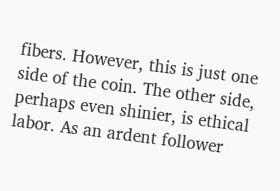fibers. However, this is just one side of the coin. The other side, perhaps even shinier, is ethical labor. As an ardent follower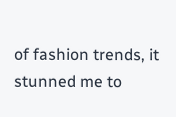of fashion trends, it stunned me to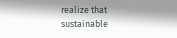realize that sustainable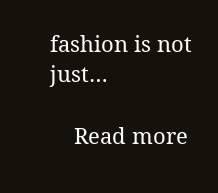fashion is not just…

    Read more